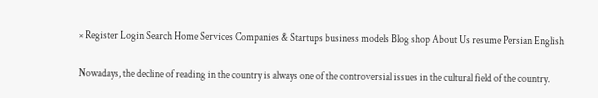× Register Login Search Home Services Companies & Startups business models Blog shop About Us resume Persian English

Nowadays, the decline of reading in the country is always one of the controversial issues in the cultural field of the country.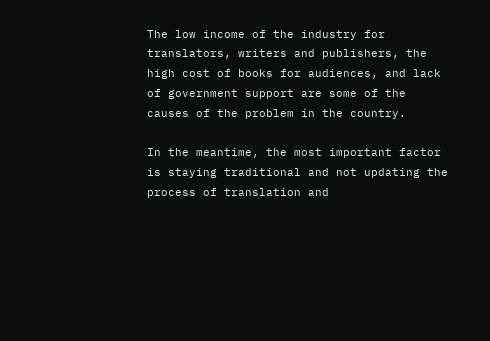The low income of the industry for translators, writers and publishers, the high cost of books for audiences, and lack of government support are some of the causes of the problem in the country.

In the meantime, the most important factor is staying traditional and not updating the process of translation and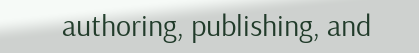authoring, publishing, and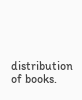distribution of books.